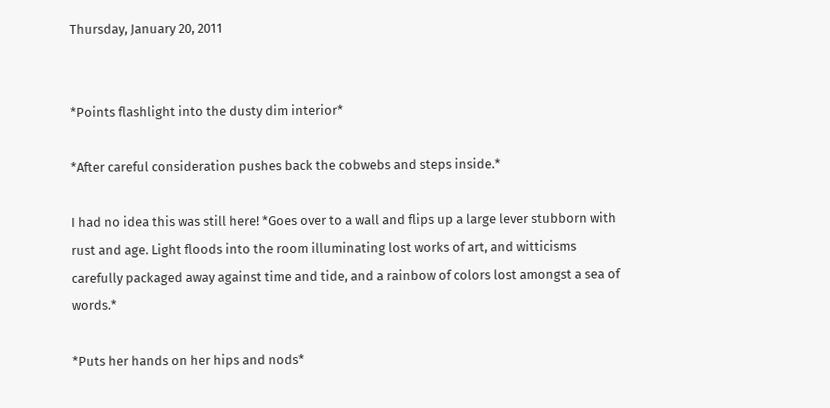Thursday, January 20, 2011


*Points flashlight into the dusty dim interior*

*After careful consideration pushes back the cobwebs and steps inside.*

I had no idea this was still here! *Goes over to a wall and flips up a large lever stubborn with rust and age. Light floods into the room illuminating lost works of art, and witticisms carefully packaged away against time and tide, and a rainbow of colors lost amongst a sea of words.*

*Puts her hands on her hips and nods*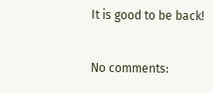It is good to be back!

No comments: